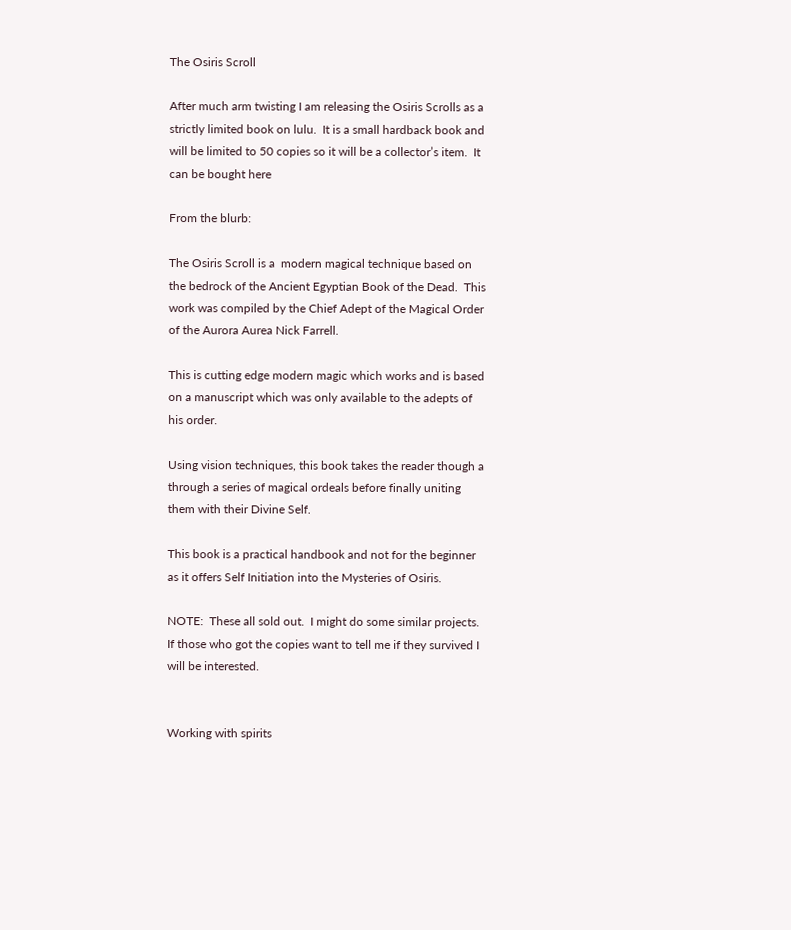The Osiris Scroll

After much arm twisting I am releasing the Osiris Scrolls as a strictly limited book on lulu.  It is a small hardback book and will be limited to 50 copies so it will be a collector’s item.  It can be bought here

From the blurb:

The Osiris Scroll is a  modern magical technique based on the bedrock of the Ancient Egyptian Book of the Dead.  This work was compiled by the Chief Adept of the Magical Order of the Aurora Aurea Nick Farrell.

This is cutting edge modern magic which works and is based on a manuscript which was only available to the adepts of his order.

Using vision techniques, this book takes the reader though a through a series of magical ordeals before finally uniting them with their Divine Self.

This book is a practical handbook and not for the beginner as it offers Self Initiation into the Mysteries of Osiris.

NOTE:  These all sold out.  I might do some similar projects.  If those who got the copies want to tell me if they survived I will be interested.


Working with spirits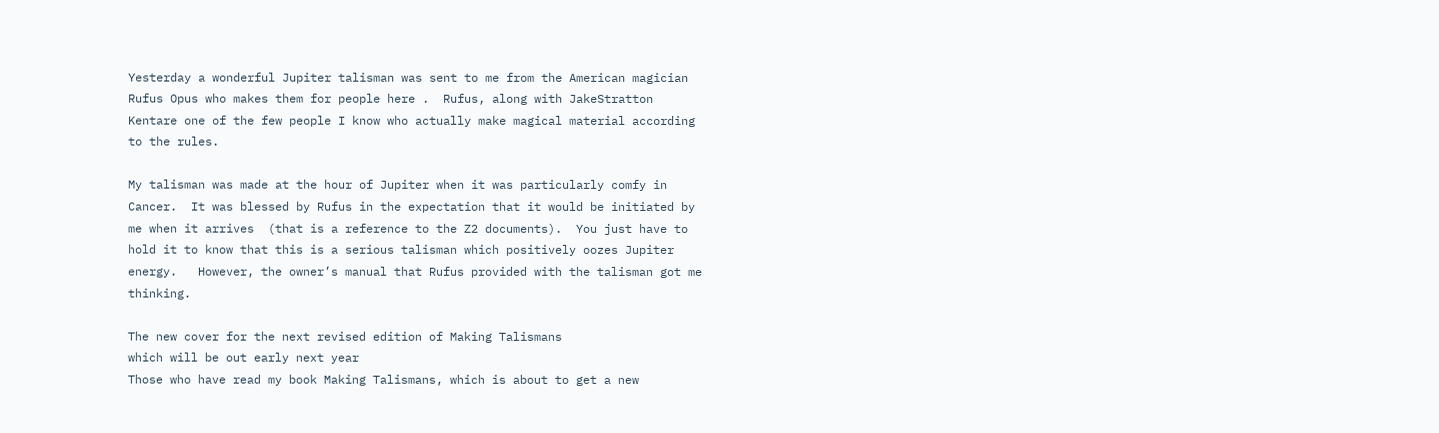Yesterday a wonderful Jupiter talisman was sent to me from the American magician Rufus Opus who makes them for people here .  Rufus, along with JakeStratton Kentare one of the few people I know who actually make magical material according to the rules.

My talisman was made at the hour of Jupiter when it was particularly comfy in Cancer.  It was blessed by Rufus in the expectation that it would be initiated by me when it arrives  (that is a reference to the Z2 documents).  You just have to hold it to know that this is a serious talisman which positively oozes Jupiter energy.   However, the owner’s manual that Rufus provided with the talisman got me thinking.

The new cover for the next revised edition of Making Talismans
which will be out early next year
Those who have read my book Making Talismans, which is about to get a new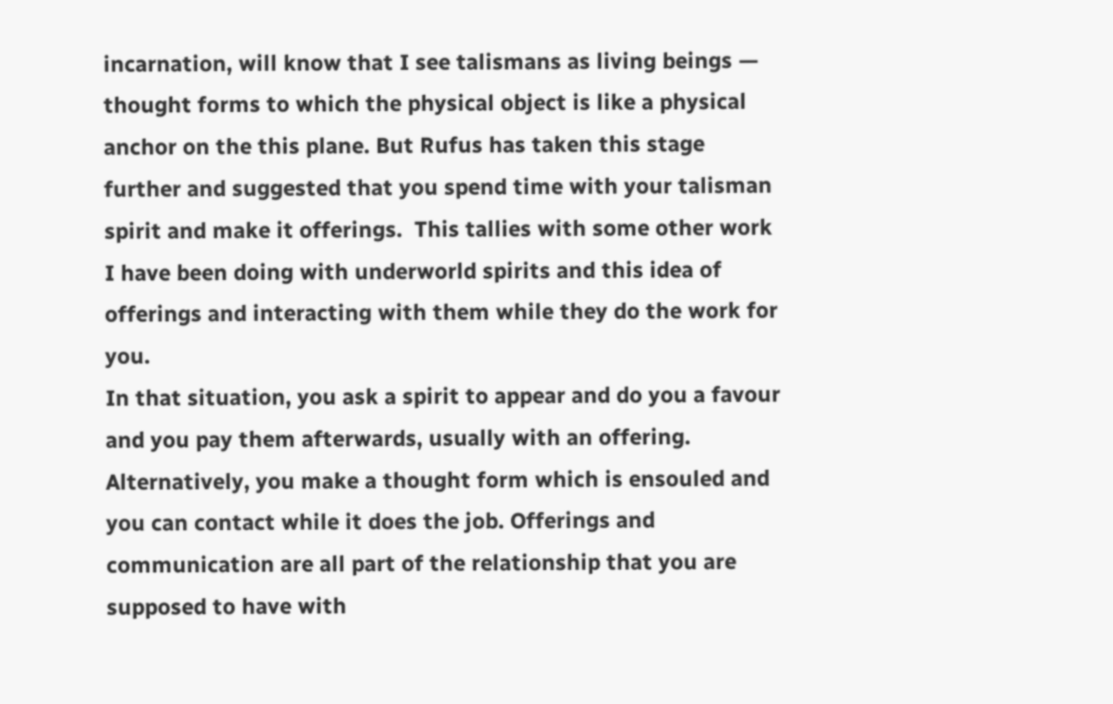incarnation, will know that I see talismans as living beings — thought forms to which the physical object is like a physical anchor on the this plane. But Rufus has taken this stage further and suggested that you spend time with your talisman spirit and make it offerings.  This tallies with some other work I have been doing with underworld spirits and this idea of offerings and interacting with them while they do the work for you.
In that situation, you ask a spirit to appear and do you a favour and you pay them afterwards, usually with an offering. Alternatively, you make a thought form which is ensouled and you can contact while it does the job. Offerings and communication are all part of the relationship that you are supposed to have with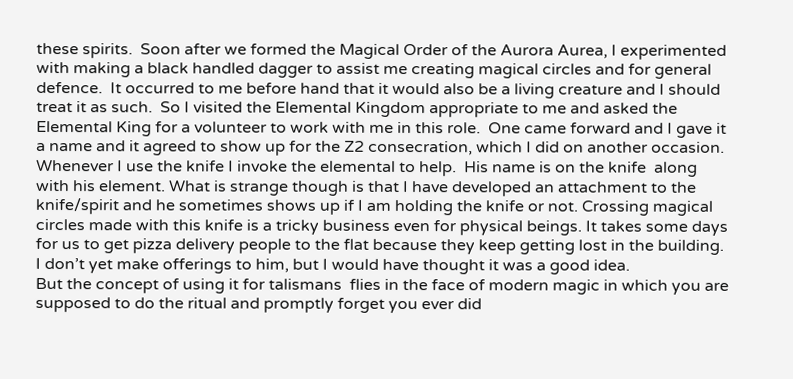these spirits.  Soon after we formed the Magical Order of the Aurora Aurea, I experimented with making a black handled dagger to assist me creating magical circles and for general defence.  It occurred to me before hand that it would also be a living creature and I should treat it as such.  So I visited the Elemental Kingdom appropriate to me and asked the Elemental King for a volunteer to work with me in this role.  One came forward and I gave it a name and it agreed to show up for the Z2 consecration, which I did on another occasion. Whenever I use the knife I invoke the elemental to help.  His name is on the knife  along with his element. What is strange though is that I have developed an attachment to the knife/spirit and he sometimes shows up if I am holding the knife or not. Crossing magical circles made with this knife is a tricky business even for physical beings. It takes some days for us to get pizza delivery people to the flat because they keep getting lost in the building.   I don’t yet make offerings to him, but I would have thought it was a good idea.
But the concept of using it for talismans  flies in the face of modern magic in which you are supposed to do the ritual and promptly forget you ever did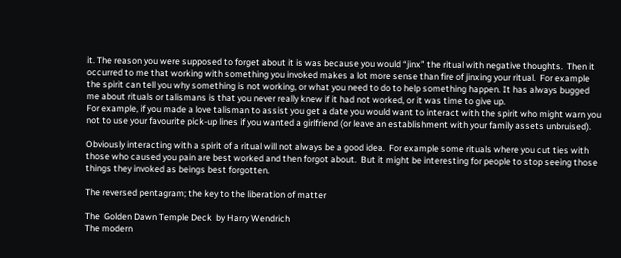it. The reason you were supposed to forget about it is was because you would “jinx” the ritual with negative thoughts.  Then it occurred to me that working with something you invoked makes a lot more sense than fire of jinxing your ritual.  For example the spirit can tell you why something is not working, or what you need to do to help something happen. It has always bugged me about rituals or talismans is that you never really knew if it had not worked, or it was time to give up.
For example, if you made a love talisman to assist you get a date you would want to interact with the spirit who might warn you not to use your favourite pick-up lines if you wanted a girlfriend (or leave an establishment with your family assets unbruised).

Obviously interacting with a spirit of a ritual will not always be a good idea.  For example some rituals where you cut ties with those who caused you pain are best worked and then forgot about.  But it might be interesting for people to stop seeing those things they invoked as beings best forgotten.

The reversed pentagram; the key to the liberation of matter

The  Golden Dawn Temple Deck  by Harry Wendrich
The modern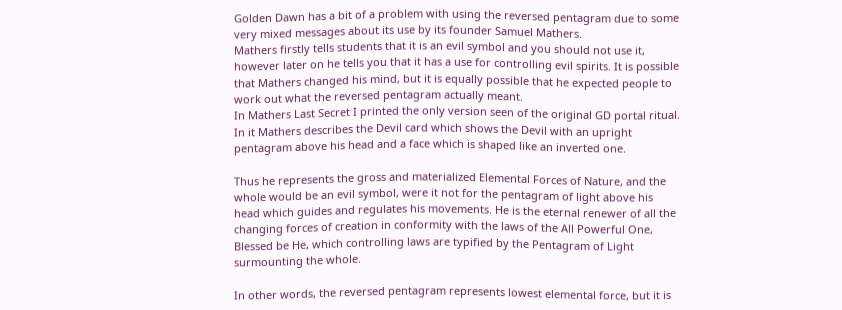Golden Dawn has a bit of a problem with using the reversed pentagram due to some very mixed messages about its use by its founder Samuel Mathers.
Mathers firstly tells students that it is an evil symbol and you should not use it, however later on he tells you that it has a use for controlling evil spirits. It is possible that Mathers changed his mind, but it is equally possible that he expected people to work out what the reversed pentagram actually meant.
In Mathers Last Secret I printed the only version seen of the original GD portal ritual. In it Mathers describes the Devil card which shows the Devil with an upright pentagram above his head and a face which is shaped like an inverted one.

Thus he represents the gross and materialized Elemental Forces of Nature, and the whole would be an evil symbol, were it not for the pentagram of light above his head which guides and regulates his movements. He is the eternal renewer of all the changing forces of creation in conformity with the laws of the All Powerful One, Blessed be He, which controlling laws are typified by the Pentagram of Light surmounting the whole.

In other words, the reversed pentagram represents lowest elemental force, but it is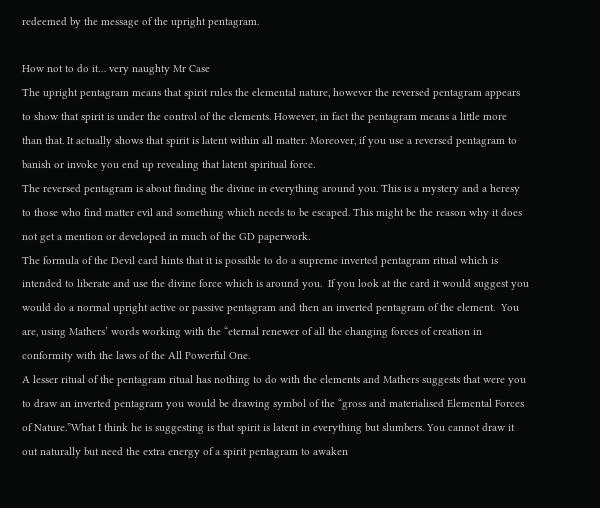redeemed by the message of the upright pentagram.

How not to do it… very naughty Mr Case
The upright pentagram means that spirit rules the elemental nature, however the reversed pentagram appears to show that spirit is under the control of the elements. However, in fact the pentagram means a little more than that. It actually shows that spirit is latent within all matter. Moreover, if you use a reversed pentagram to banish or invoke you end up revealing that latent spiritual force.
The reversed pentagram is about finding the divine in everything around you. This is a mystery and a heresy to those who find matter evil and something which needs to be escaped. This might be the reason why it does not get a mention or developed in much of the GD paperwork.
The formula of the Devil card hints that it is possible to do a supreme inverted pentagram ritual which is intended to liberate and use the divine force which is around you.  If you look at the card it would suggest you would do a normal upright active or passive pentagram and then an inverted pentagram of the element.  You are, using Mathers’ words working with the “eternal renewer of all the changing forces of creation in conformity with the laws of the All Powerful One.
A lesser ritual of the pentagram ritual has nothing to do with the elements and Mathers suggests that were you to draw an inverted pentagram you would be drawing symbol of the “gross and materialised Elemental Forces of Nature.”What I think he is suggesting is that spirit is latent in everything but slumbers. You cannot draw it out naturally but need the extra energy of a spirit pentagram to awaken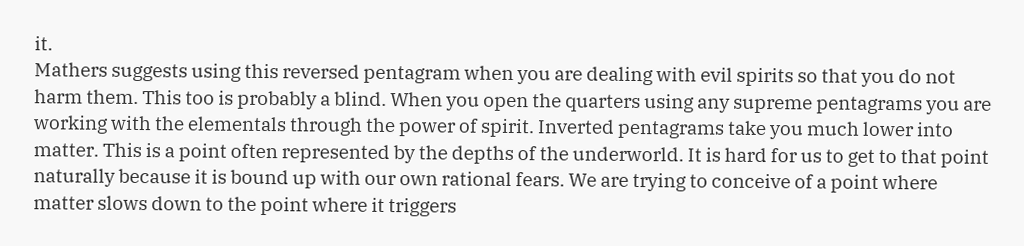it.
Mathers suggests using this reversed pentagram when you are dealing with evil spirits so that you do not harm them. This too is probably a blind. When you open the quarters using any supreme pentagrams you are working with the elementals through the power of spirit. Inverted pentagrams take you much lower into matter. This is a point often represented by the depths of the underworld. It is hard for us to get to that point naturally because it is bound up with our own rational fears. We are trying to conceive of a point where matter slows down to the point where it triggers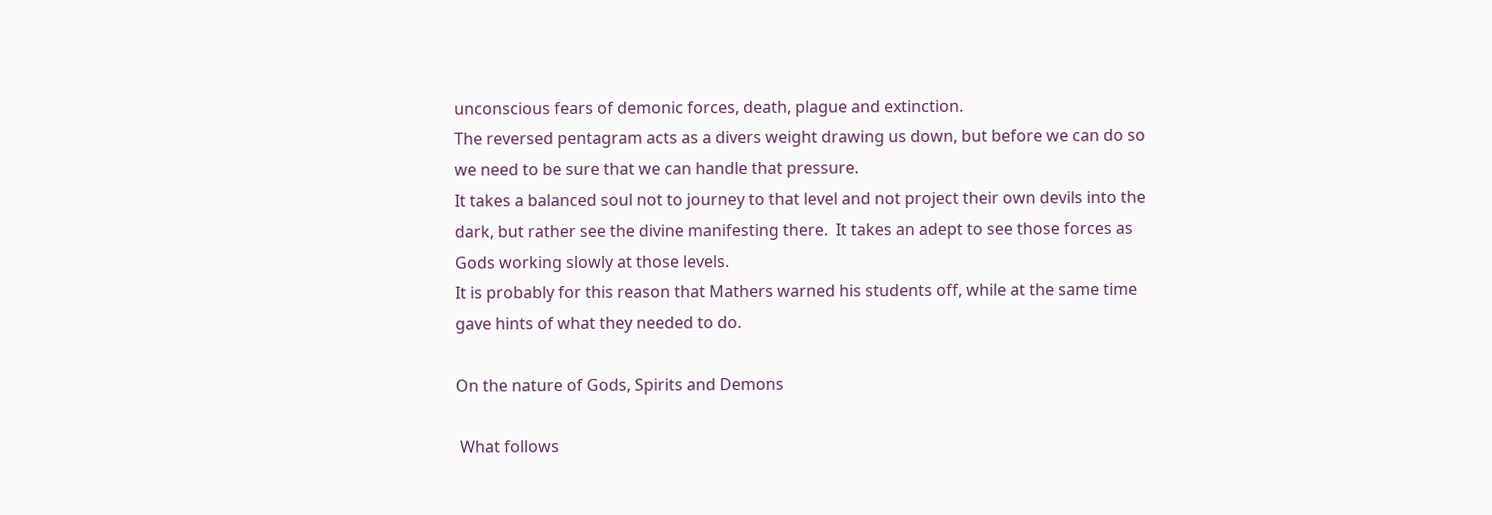unconscious fears of demonic forces, death, plague and extinction.
The reversed pentagram acts as a divers weight drawing us down, but before we can do so we need to be sure that we can handle that pressure.
It takes a balanced soul not to journey to that level and not project their own devils into the dark, but rather see the divine manifesting there.  It takes an adept to see those forces as Gods working slowly at those levels.
It is probably for this reason that Mathers warned his students off, while at the same time gave hints of what they needed to do.

On the nature of Gods, Spirits and Demons

 What follows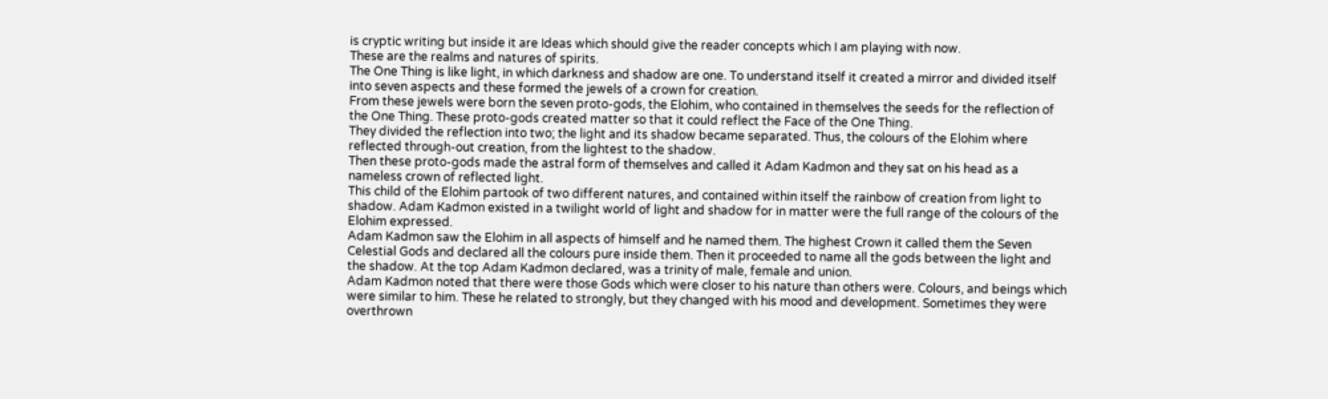is cryptic writing but inside it are Ideas which should give the reader concepts which I am playing with now.
These are the realms and natures of spirits.
The One Thing is like light, in which darkness and shadow are one. To understand itself it created a mirror and divided itself into seven aspects and these formed the jewels of a crown for creation.
From these jewels were born the seven proto-gods, the Elohim, who contained in themselves the seeds for the reflection of the One Thing. These proto-gods created matter so that it could reflect the Face of the One Thing.
They divided the reflection into two; the light and its shadow became separated. Thus, the colours of the Elohim where reflected through-out creation, from the lightest to the shadow.
Then these proto-gods made the astral form of themselves and called it Adam Kadmon and they sat on his head as a nameless crown of reflected light.
This child of the Elohim partook of two different natures, and contained within itself the rainbow of creation from light to shadow. Adam Kadmon existed in a twilight world of light and shadow for in matter were the full range of the colours of the Elohim expressed.
Adam Kadmon saw the Elohim in all aspects of himself and he named them. The highest Crown it called them the Seven Celestial Gods and declared all the colours pure inside them. Then it proceeded to name all the gods between the light and the shadow. At the top Adam Kadmon declared, was a trinity of male, female and union.
Adam Kadmon noted that there were those Gods which were closer to his nature than others were. Colours, and beings which were similar to him. These he related to strongly, but they changed with his mood and development. Sometimes they were overthrown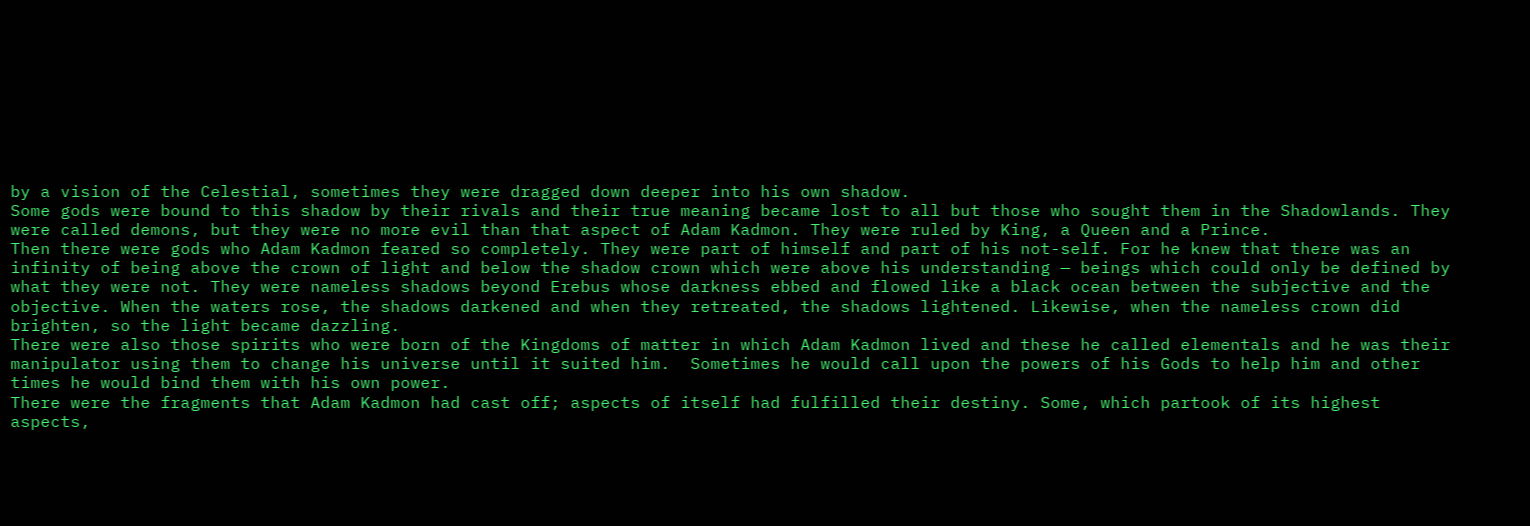by a vision of the Celestial, sometimes they were dragged down deeper into his own shadow.
Some gods were bound to this shadow by their rivals and their true meaning became lost to all but those who sought them in the Shadowlands. They were called demons, but they were no more evil than that aspect of Adam Kadmon. They were ruled by King, a Queen and a Prince.
Then there were gods who Adam Kadmon feared so completely. They were part of himself and part of his not-self. For he knew that there was an infinity of being above the crown of light and below the shadow crown which were above his understanding — beings which could only be defined by what they were not. They were nameless shadows beyond Erebus whose darkness ebbed and flowed like a black ocean between the subjective and the objective. When the waters rose, the shadows darkened and when they retreated, the shadows lightened. Likewise, when the nameless crown did brighten, so the light became dazzling.
There were also those spirits who were born of the Kingdoms of matter in which Adam Kadmon lived and these he called elementals and he was their manipulator using them to change his universe until it suited him.  Sometimes he would call upon the powers of his Gods to help him and other times he would bind them with his own power.
There were the fragments that Adam Kadmon had cast off; aspects of itself had fulfilled their destiny. Some, which partook of its highest aspects,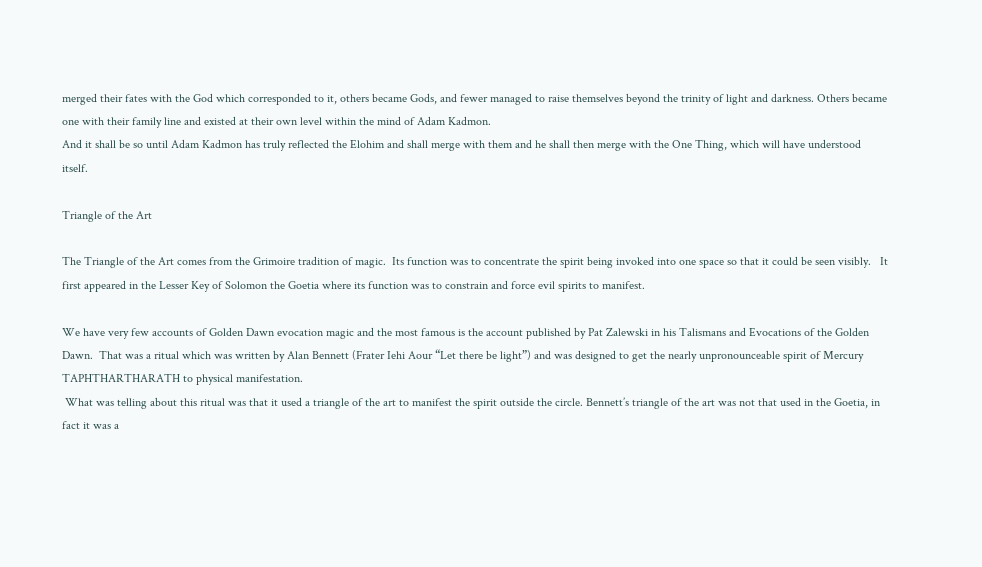merged their fates with the God which corresponded to it, others became Gods, and fewer managed to raise themselves beyond the trinity of light and darkness. Others became one with their family line and existed at their own level within the mind of Adam Kadmon.
And it shall be so until Adam Kadmon has truly reflected the Elohim and shall merge with them and he shall then merge with the One Thing, which will have understood itself.

Triangle of the Art

The Triangle of the Art comes from the Grimoire tradition of magic.  Its function was to concentrate the spirit being invoked into one space so that it could be seen visibly.   It first appeared in the Lesser Key of Solomon the Goetia where its function was to constrain and force evil spirits to manifest.

We have very few accounts of Golden Dawn evocation magic and the most famous is the account published by Pat Zalewski in his Talismans and Evocations of the Golden Dawn.  That was a ritual which was written by Alan Bennett (Frater Iehi Aour “Let there be light”) and was designed to get the nearly unpronounceable spirit of Mercury TAPHTHARTHARATH to physical manifestation.
 What was telling about this ritual was that it used a triangle of the art to manifest the spirit outside the circle. Bennett’s triangle of the art was not that used in the Goetia, in fact it was a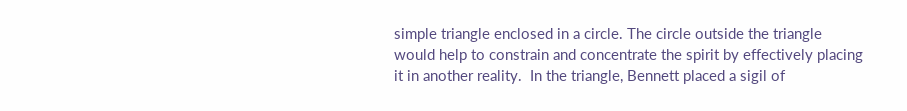simple triangle enclosed in a circle. The circle outside the triangle would help to constrain and concentrate the spirit by effectively placing it in another reality.  In the triangle, Bennett placed a sigil of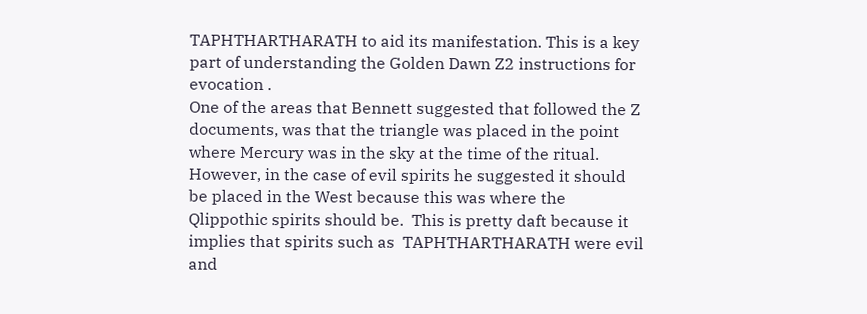TAPHTHARTHARATH to aid its manifestation. This is a key part of understanding the Golden Dawn Z2 instructions for evocation .
One of the areas that Bennett suggested that followed the Z documents, was that the triangle was placed in the point where Mercury was in the sky at the time of the ritual.  However, in the case of evil spirits he suggested it should be placed in the West because this was where the Qlippothic spirits should be.  This is pretty daft because it implies that spirits such as  TAPHTHARTHARATH were evil and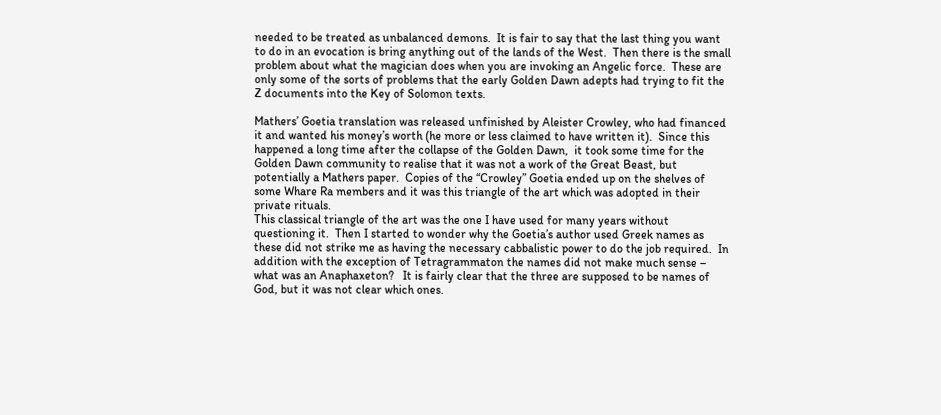needed to be treated as unbalanced demons.  It is fair to say that the last thing you want to do in an evocation is bring anything out of the lands of the West.  Then there is the small problem about what the magician does when you are invoking an Angelic force.  These are only some of the sorts of problems that the early Golden Dawn adepts had trying to fit the Z documents into the Key of Solomon texts.

Mathers’ Goetia translation was released unfinished by Aleister Crowley, who had financed it and wanted his money’s worth (he more or less claimed to have written it).  Since this happened a long time after the collapse of the Golden Dawn,  it took some time for the Golden Dawn community to realise that it was not a work of the Great Beast, but potentially a Mathers paper.  Copies of the “Crowley” Goetia ended up on the shelves of some Whare Ra members and it was this triangle of the art which was adopted in their private rituals.
This classical triangle of the art was the one I have used for many years without questioning it.  Then I started to wonder why the Goetia’s author used Greek names as these did not strike me as having the necessary cabbalistic power to do the job required.  In addition with the exception of Tetragrammaton the names did not make much sense – what was an Anaphaxeton?   It is fairly clear that the three are supposed to be names of God, but it was not clear which ones.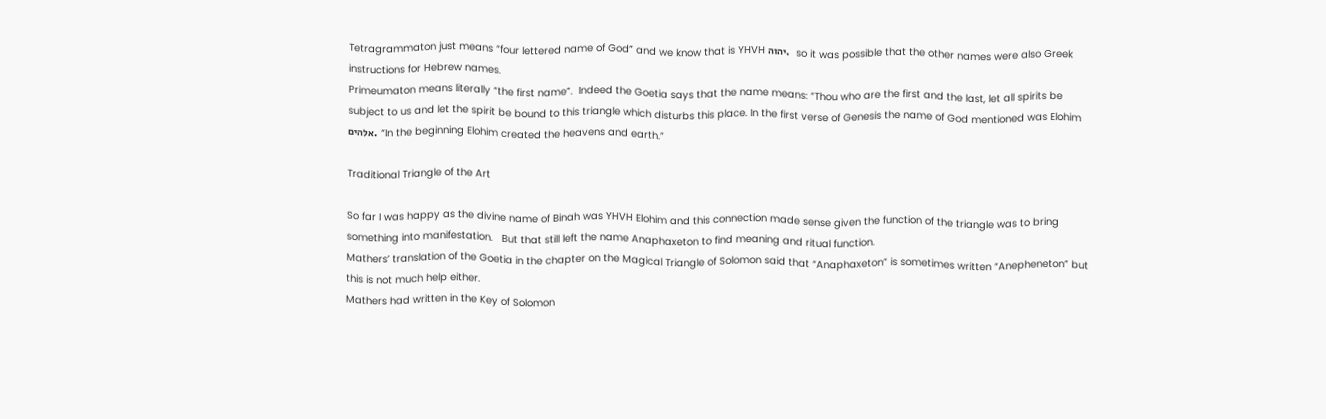Tetragrammaton just means “four lettered name of God” and we know that is YHVH יהוה.   so it was possible that the other names were also Greek instructions for Hebrew names.
Primeumaton means literally “the first name”.  Indeed the Goetia says that the name means: “Thou who are the first and the last, let all spirits be subject to us and let the spirit be bound to this triangle which disturbs this place. In the first verse of Genesis the name of God mentioned was Elohim אלהים.  “In the beginning Elohim created the heavens and earth.”

Traditional Triangle of the Art

So far I was happy as the divine name of Binah was YHVH Elohim and this connection made sense given the function of the triangle was to bring something into manifestation.   But that still left the name Anaphaxeton to find meaning and ritual function.
Mathers’ translation of the Goetia in the chapter on the Magical Triangle of Solomon said that “Anaphaxeton” is sometimes written “Anepheneton” but this is not much help either.
Mathers had written in the Key of Solomon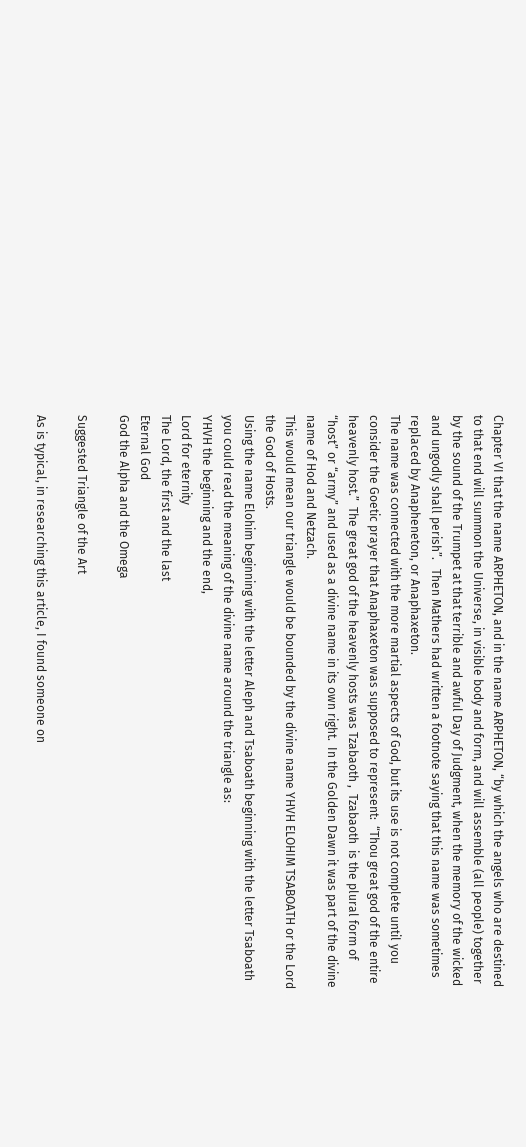Chapter VI that the name ARPHETON, and in the name ARPHETON, “by which the angels who are destined to that end will summon the Universe, in visible body and form, and will assemble (all people) together by the sound of the Trumpet at that terrible and awful Day of Judgment, when the memory of the wicked and ungodly shall perish”.   Then Mathers had written a footnote saying that this name was sometimes replaced by Anapheneton, or Anaphaxeton.
The name was connected with the more martial aspects of God, but its use is not complete until you consider the Goetic prayer that Anaphaxeton was supposed to represent:  “Thou great god of the entire heavenly host.”  The great god of the heavenly hosts was Tzabaoth ,  Tzabaoth  is the plural form of “host” or “army” and used as a divine name in its own right.  In the Golden Dawn it was part of the divine name of Hod and Netzach.
This would mean our triangle would be bounded by the divine name YHVH ELOHIM TSABOATH or the Lord the God of Hosts.
Using the name Elohim beginning with the letter Aleph and Tsaboath beginning with the letter Tsaboath you could read the meaning of the divine name around the triangle as:
YHVH the beginning and the end,
Lord for eternity
The Lord, the first and the last
Eternal God
God the Alpha and the Omega

Suggested Triangle of the Art

As is typical, in researching this article, I found someone on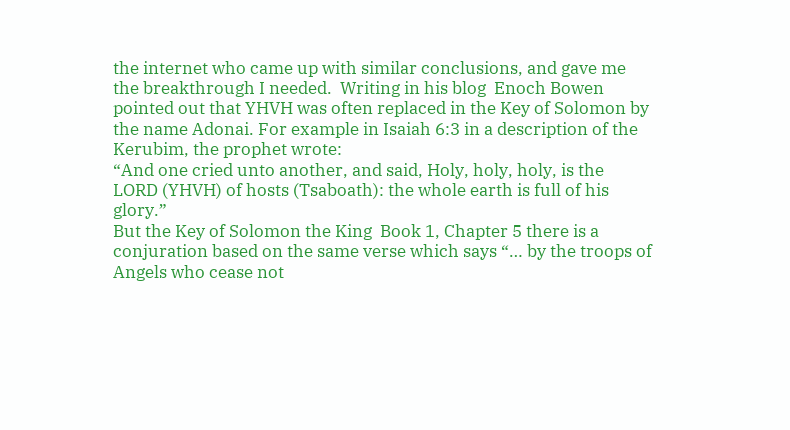the internet who came up with similar conclusions, and gave me the breakthrough I needed.  Writing in his blog  Enoch Bowen pointed out that YHVH was often replaced in the Key of Solomon by the name Adonai. For example in Isaiah 6:3 in a description of the  Kerubim, the prophet wrote:
“And one cried unto another, and said, Holy, holy, holy, is the LORD (YHVH) of hosts (Tsaboath): the whole earth is full of his glory.”
But the Key of Solomon the King  Book 1, Chapter 5 there is a conjuration based on the same verse which says “… by the troops of Angels who cease not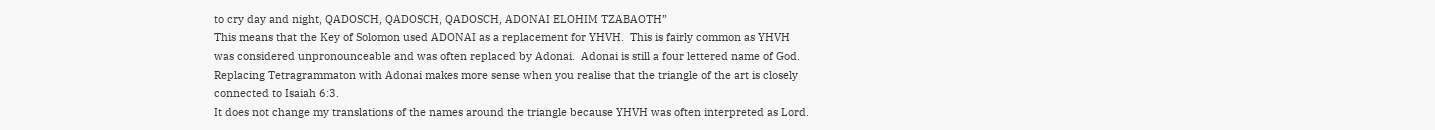to cry day and night, QADOSCH, QADOSCH, QADOSCH, ADONAI ELOHIM TZABAOTH”
This means that the Key of Solomon used ADONAI as a replacement for YHVH.  This is fairly common as YHVH was considered unpronounceable and was often replaced by Adonai.  Adonai is still a four lettered name of God.   Replacing Tetragrammaton with Adonai makes more sense when you realise that the triangle of the art is closely connected to Isaiah 6:3.
It does not change my translations of the names around the triangle because YHVH was often interpreted as Lord.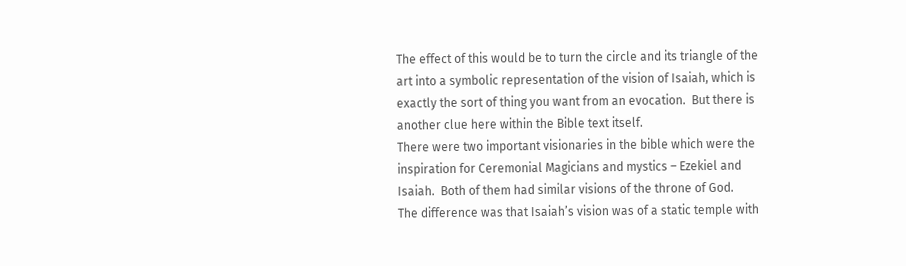The effect of this would be to turn the circle and its triangle of the art into a symbolic representation of the vision of Isaiah, which is exactly the sort of thing you want from an evocation.  But there is another clue here within the Bible text itself.
There were two important visionaries in the bible which were the inspiration for Ceremonial Magicians and mystics – Ezekiel and Isaiah.  Both of them had similar visions of the throne of God.
The difference was that Isaiah’s vision was of a static temple with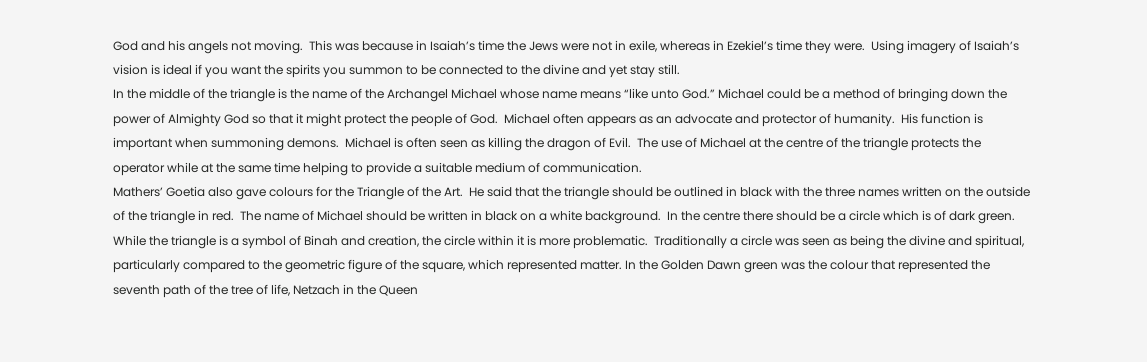God and his angels not moving.  This was because in Isaiah’s time the Jews were not in exile, whereas in Ezekiel’s time they were.  Using imagery of Isaiah’s vision is ideal if you want the spirits you summon to be connected to the divine and yet stay still.
In the middle of the triangle is the name of the Archangel Michael whose name means “like unto God.” Michael could be a method of bringing down the power of Almighty God so that it might protect the people of God.  Michael often appears as an advocate and protector of humanity.  His function is important when summoning demons.  Michael is often seen as killing the dragon of Evil.  The use of Michael at the centre of the triangle protects the operator while at the same time helping to provide a suitable medium of communication.
Mathers’ Goetia also gave colours for the Triangle of the Art.  He said that the triangle should be outlined in black with the three names written on the outside of the triangle in red.  The name of Michael should be written in black on a white background.  In the centre there should be a circle which is of dark green.
While the triangle is a symbol of Binah and creation, the circle within it is more problematic.  Traditionally a circle was seen as being the divine and spiritual, particularly compared to the geometric figure of the square, which represented matter. In the Golden Dawn green was the colour that represented the seventh path of the tree of life, Netzach in the Queen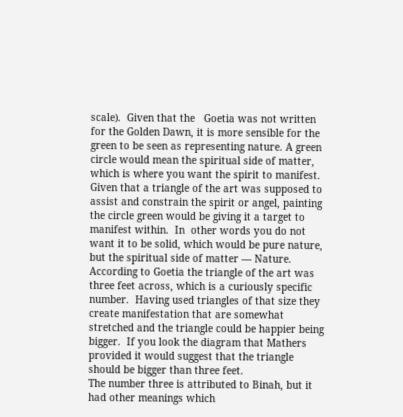scale).  Given that the   Goetia was not written for the Golden Dawn, it is more sensible for the green to be seen as representing nature. A green circle would mean the spiritual side of matter, which is where you want the spirit to manifest.
Given that a triangle of the art was supposed to assist and constrain the spirit or angel, painting the circle green would be giving it a target to manifest within.  In  other words you do not want it to be solid, which would be pure nature, but the spiritual side of matter — Nature.
According to Goetia the triangle of the art was three feet across, which is a curiously specific number.  Having used triangles of that size they create manifestation that are somewhat stretched and the triangle could be happier being bigger.  If you look the diagram that Mathers provided it would suggest that the triangle should be bigger than three feet.
The number three is attributed to Binah, but it had other meanings which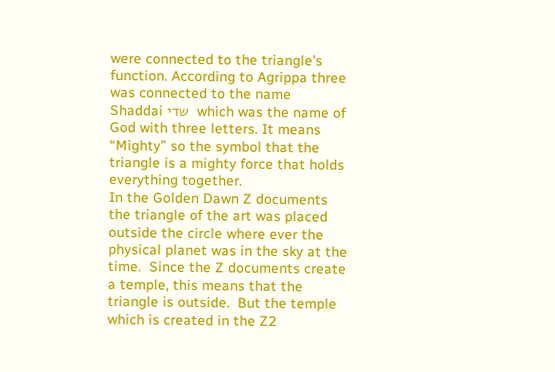were connected to the triangle’s function. According to Agrippa three was connected to the name  Shaddai שדי  which was the name of God with three letters. It means “Mighty” so the symbol that the triangle is a mighty force that holds everything together.
In the Golden Dawn Z documents the triangle of the art was placed outside the circle where ever the physical planet was in the sky at the time.  Since the Z documents create a temple, this means that the triangle is outside.  But the temple which is created in the Z2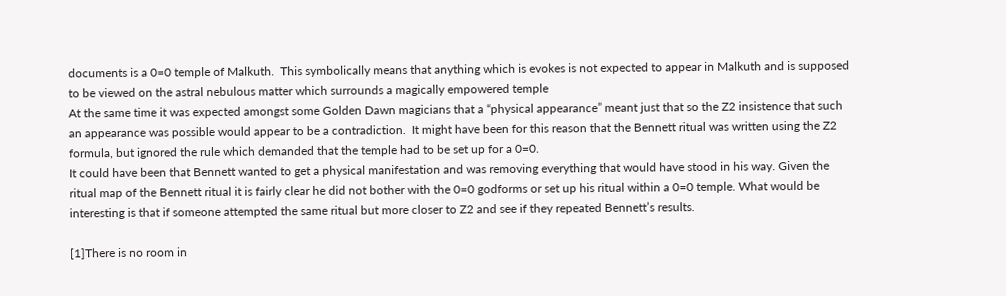documents is a 0=0 temple of Malkuth.  This symbolically means that anything which is evokes is not expected to appear in Malkuth and is supposed to be viewed on the astral nebulous matter which surrounds a magically empowered temple
At the same time it was expected amongst some Golden Dawn magicians that a “physical appearance” meant just that so the Z2 insistence that such an appearance was possible would appear to be a contradiction.  It might have been for this reason that the Bennett ritual was written using the Z2 formula, but ignored the rule which demanded that the temple had to be set up for a 0=0.
It could have been that Bennett wanted to get a physical manifestation and was removing everything that would have stood in his way. Given the ritual map of the Bennett ritual it is fairly clear he did not bother with the 0=0 godforms or set up his ritual within a 0=0 temple. What would be interesting is that if someone attempted the same ritual but more closer to Z2 and see if they repeated Bennett’s results.

[1]There is no room in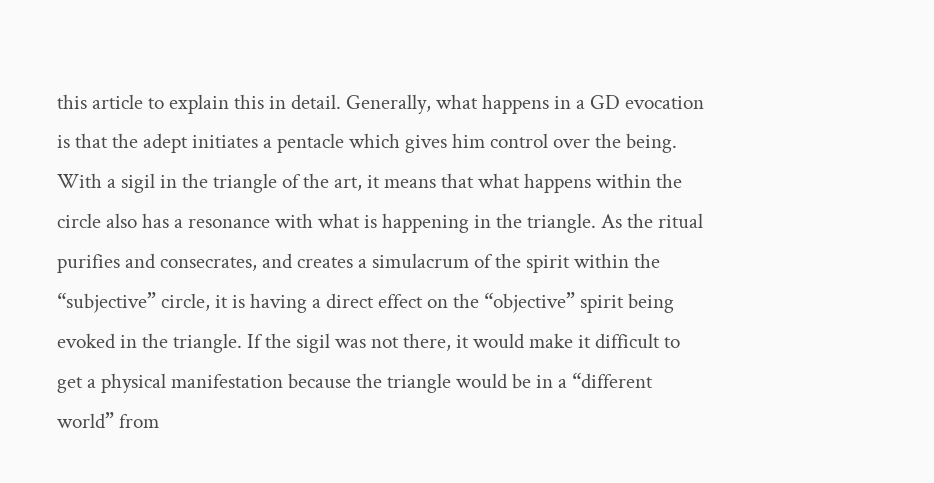this article to explain this in detail. Generally, what happens in a GD evocation is that the adept initiates a pentacle which gives him control over the being. With a sigil in the triangle of the art, it means that what happens within the circle also has a resonance with what is happening in the triangle. As the ritual purifies and consecrates, and creates a simulacrum of the spirit within the “subjective” circle, it is having a direct effect on the “objective” spirit being evoked in the triangle. If the sigil was not there, it would make it difficult to get a physical manifestation because the triangle would be in a “different world” from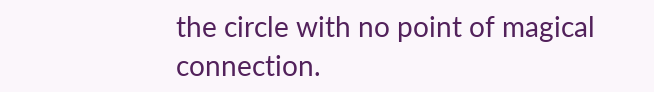the circle with no point of magical connection.